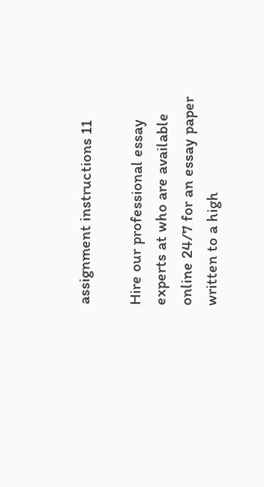assignment instructions 11

Hire our professional essay experts at who are available online 24/7 for an essay paper written to a high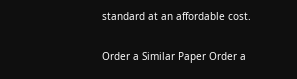standard at an affordable cost.

Order a Similar Paper Order a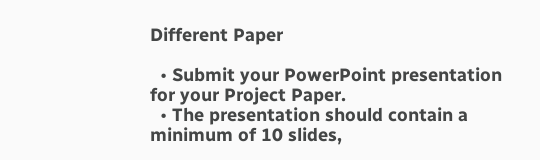Different Paper

  • Submit your PowerPoint presentation for your Project Paper.
  • The presentation should contain a minimum of 10 slides,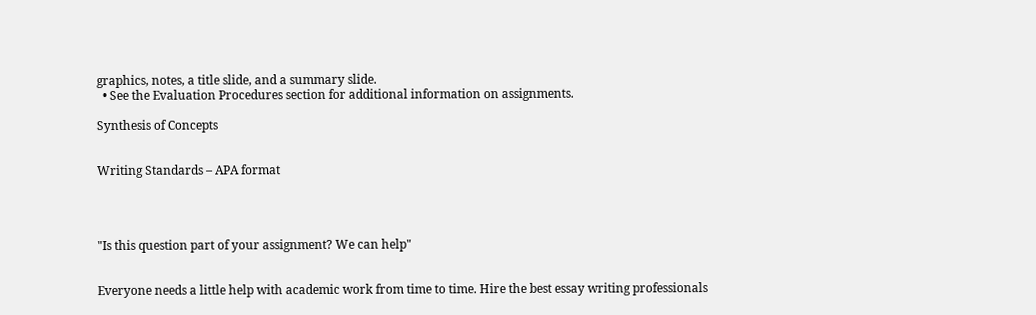graphics, notes, a title slide, and a summary slide.
  • See the Evaluation Procedures section for additional information on assignments.

Synthesis of Concepts


Writing Standards – APA format




"Is this question part of your assignment? We can help"


Everyone needs a little help with academic work from time to time. Hire the best essay writing professionals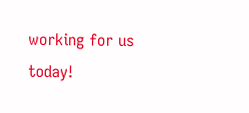working for us today!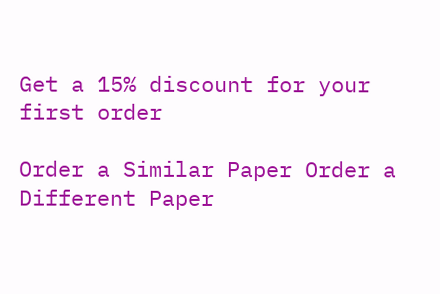Get a 15% discount for your first order

Order a Similar Paper Order a Different Paper